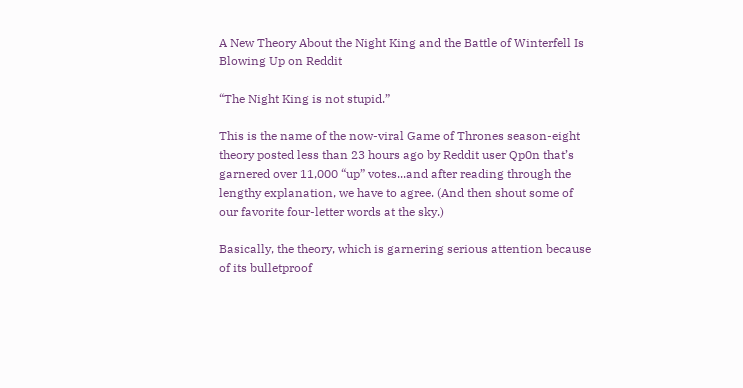A New Theory About the Night King and the Battle of Winterfell Is Blowing Up on Reddit

“The Night King is not stupid.”

This is the name of the now-viral Game of Thrones season-eight theory posted less than 23 hours ago by Reddit user Qp0n that’s garnered over 11,000 “up” votes...and after reading through the lengthy explanation, we have to agree. (And then shout some of our favorite four-letter words at the sky.)

Basically, the theory, which is garnering serious attention because of its bulletproof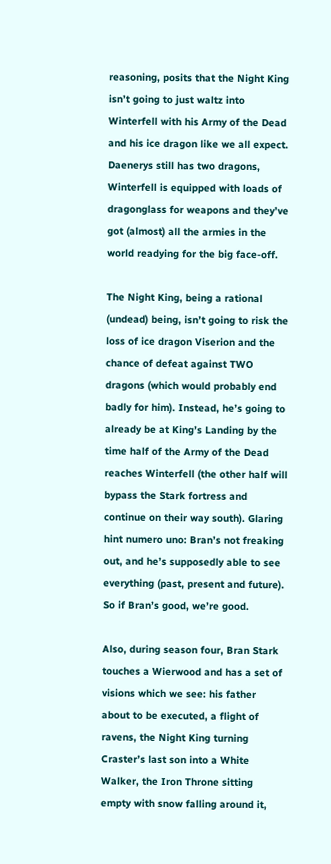reasoning, posits that the Night King isn’t going to just waltz into Winterfell with his Army of the Dead and his ice dragon like we all expect. Daenerys still has two dragons, Winterfell is equipped with loads of dragonglass for weapons and they’ve got (almost) all the armies in the world readying for the big face-off.

The Night King, being a rational (undead) being, isn’t going to risk the loss of ice dragon Viserion and the chance of defeat against TWO dragons (which would probably end badly for him). Instead, he’s going to already be at King’s Landing by the time half of the Army of the Dead reaches Winterfell (the other half will bypass the Stark fortress and continue on their way south). Glaring hint numero uno: Bran’s not freaking out, and he’s supposedly able to see everything (past, present and future). So if Bran’s good, we’re good.

Also, during season four, Bran Stark touches a Wierwood and has a set of visions which we see: his father about to be executed, a flight of ravens, the Night King turning Craster’s last son into a White Walker, the Iron Throne sitting empty with snow falling around it,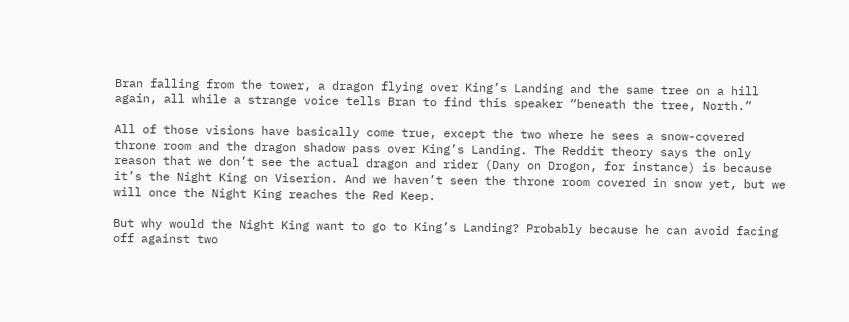Bran falling from the tower, a dragon flying over King’s Landing and the same tree on a hill again, all while a strange voice tells Bran to find this speaker “beneath the tree, North.”

All of those visions have basically come true, except the two where he sees a snow-covered throne room and the dragon shadow pass over King’s Landing. The Reddit theory says the only reason that we don’t see the actual dragon and rider (Dany on Drogon, for instance) is because it’s the Night King on Viserion. And we haven’t seen the throne room covered in snow yet, but we will once the Night King reaches the Red Keep.

But why would the Night King want to go to King’s Landing? Probably because he can avoid facing off against two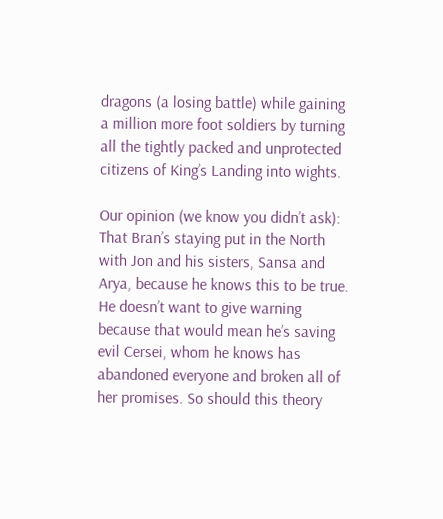dragons (a losing battle) while gaining a million more foot soldiers by turning all the tightly packed and unprotected citizens of King’s Landing into wights.

Our opinion (we know you didn’t ask): That Bran’s staying put in the North with Jon and his sisters, Sansa and Arya, because he knows this to be true. He doesn’t want to give warning because that would mean he’s saving evil Cersei, whom he knows has abandoned everyone and broken all of her promises. So should this theory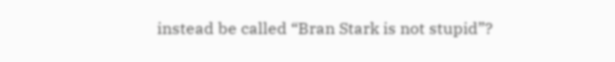instead be called “Bran Stark is not stupid”?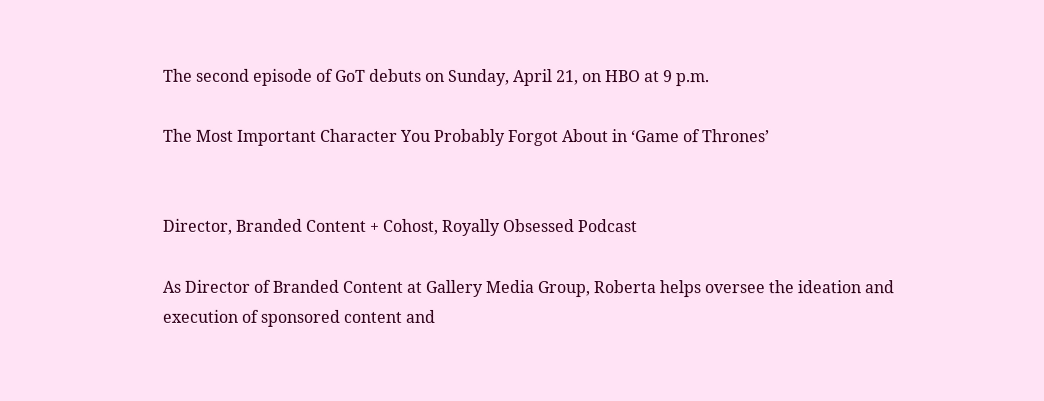The second episode of GoT debuts on Sunday, April 21, on HBO at 9 p.m.

The Most Important Character You Probably Forgot About in ‘Game of Thrones’


Director, Branded Content + Cohost, Royally Obsessed Podcast

As Director of Branded Content at Gallery Media Group, Roberta helps oversee the ideation and execution of sponsored content and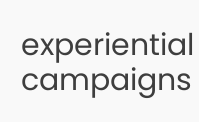experiential campaigns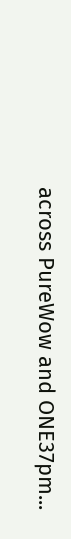across PureWow and ONE37pm...